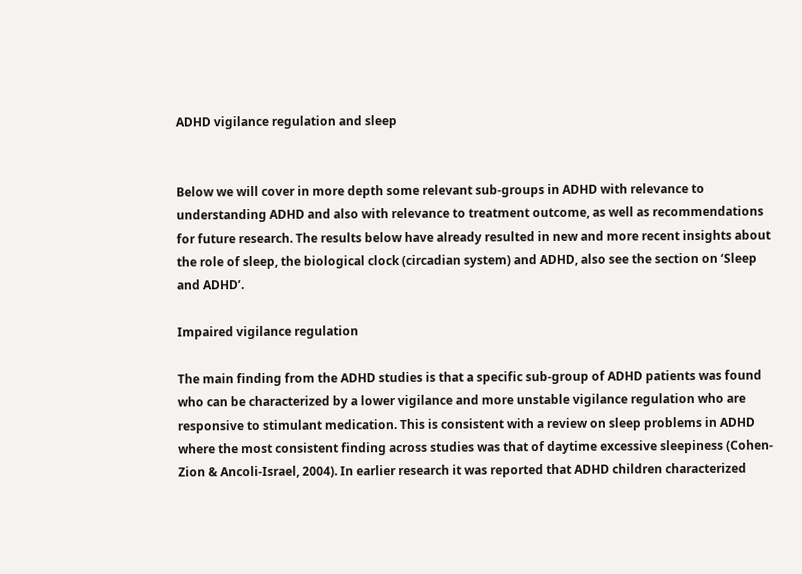ADHD vigilance regulation and sleep


Below we will cover in more depth some relevant sub-groups in ADHD with relevance to understanding ADHD and also with relevance to treatment outcome, as well as recommendations for future research. The results below have already resulted in new and more recent insights about the role of sleep, the biological clock (circadian system) and ADHD, also see the section on ‘Sleep and ADHD’.

Impaired vigilance regulation

The main finding from the ADHD studies is that a specific sub-group of ADHD patients was found who can be characterized by a lower vigilance and more unstable vigilance regulation who are responsive to stimulant medication. This is consistent with a review on sleep problems in ADHD where the most consistent finding across studies was that of daytime excessive sleepiness (Cohen-Zion & Ancoli-Israel, 2004). In earlier research it was reported that ADHD children characterized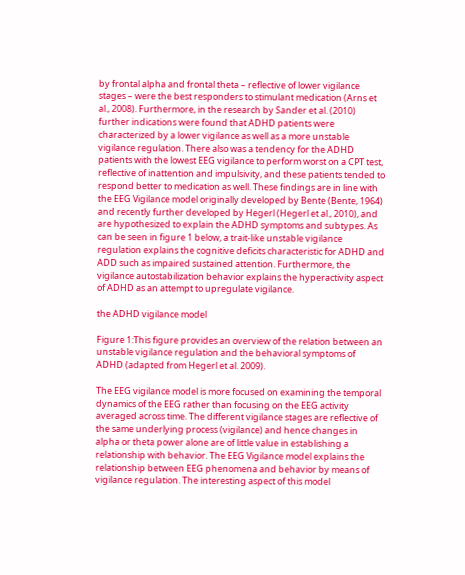by frontal alpha and frontal theta – reflective of lower vigilance stages – were the best responders to stimulant medication (Arns et al., 2008). Furthermore, in the research by Sander et al. (2010) further indications were found that ADHD patients were characterized by a lower vigilance as well as a more unstable vigilance regulation. There also was a tendency for the ADHD patients with the lowest EEG vigilance to perform worst on a CPT test, reflective of inattention and impulsivity, and these patients tended to respond better to medication as well. These findings are in line with the EEG Vigilance model originally developed by Bente (Bente, 1964) and recently further developed by Hegerl (Hegerl et al., 2010), and are hypothesized to explain the ADHD symptoms and subtypes. As can be seen in figure 1 below, a trait-like unstable vigilance regulation explains the cognitive deficits characteristic for ADHD and ADD such as impaired sustained attention. Furthermore, the vigilance autostabilization behavior explains the hyperactivity aspect of ADHD as an attempt to upregulate vigilance.

the ADHD vigilance model

Figure 1:This figure provides an overview of the relation between an unstable vigilance regulation and the behavioral symptoms of ADHD (adapted from Hegerl et al. 2009).

The EEG vigilance model is more focused on examining the temporal dynamics of the EEG rather than focusing on the EEG activity averaged across time. The different vigilance stages are reflective of the same underlying process (vigilance) and hence changes in alpha or theta power alone are of little value in establishing a relationship with behavior. The EEG Vigilance model explains the relationship between EEG phenomena and behavior by means of vigilance regulation. The interesting aspect of this model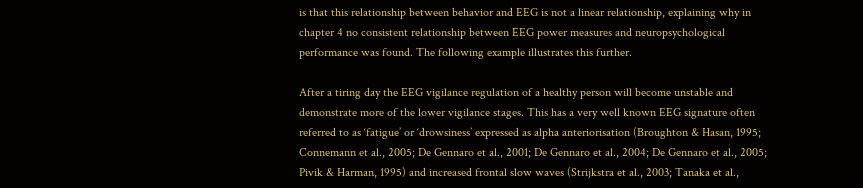is that this relationship between behavior and EEG is not a linear relationship, explaining why in chapter 4 no consistent relationship between EEG power measures and neuropsychological performance was found. The following example illustrates this further.

After a tiring day the EEG vigilance regulation of a healthy person will become unstable and demonstrate more of the lower vigilance stages. This has a very well known EEG signature often referred to as ‘fatigue’ or ‘drowsiness’ expressed as alpha anteriorisation (Broughton & Hasan, 1995; Connemann et al., 2005; De Gennaro et al., 2001; De Gennaro et al., 2004; De Gennaro et al., 2005; Pivik & Harman, 1995) and increased frontal slow waves (Strijkstra et al., 2003; Tanaka et al.,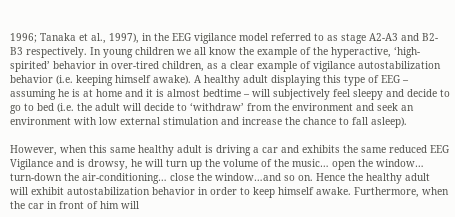1996; Tanaka et al., 1997), in the EEG vigilance model referred to as stage A2-A3 and B2-B3 respectively. In young children we all know the example of the hyperactive, ‘high-spirited’ behavior in over-tired children, as a clear example of vigilance autostabilization behavior (i.e. keeping himself awake). A healthy adult displaying this type of EEG – assuming he is at home and it is almost bedtime – will subjectively feel sleepy and decide to go to bed (i.e. the adult will decide to ‘withdraw’ from the environment and seek an environment with low external stimulation and increase the chance to fall asleep).

However, when this same healthy adult is driving a car and exhibits the same reduced EEG Vigilance and is drowsy, he will turn up the volume of the music… open the window… turn-down the air-conditioning… close the window…and so on. Hence the healthy adult will exhibit autostabilization behavior in order to keep himself awake. Furthermore, when the car in front of him will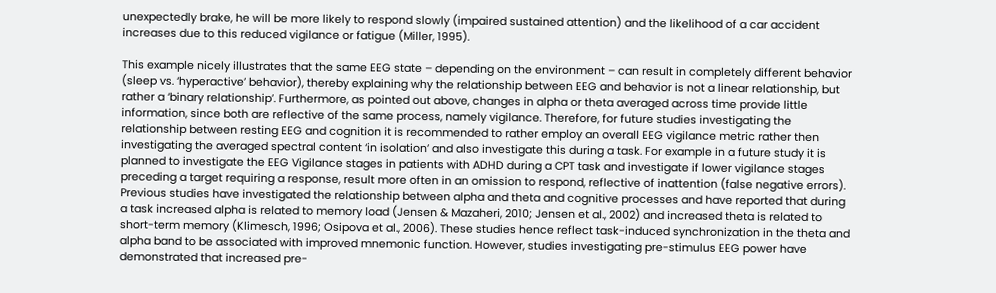unexpectedly brake, he will be more likely to respond slowly (impaired sustained attention) and the likelihood of a car accident increases due to this reduced vigilance or fatigue (Miller, 1995).

This example nicely illustrates that the same EEG state – depending on the environment – can result in completely different behavior (sleep vs. ‘hyperactive’ behavior), thereby explaining why the relationship between EEG and behavior is not a linear relationship, but rather a ‘binary relationship’. Furthermore, as pointed out above, changes in alpha or theta averaged across time provide little information, since both are reflective of the same process, namely vigilance. Therefore, for future studies investigating the relationship between resting EEG and cognition it is recommended to rather employ an overall EEG vigilance metric rather then investigating the averaged spectral content ‘in isolation’ and also investigate this during a task. For example in a future study it is planned to investigate the EEG Vigilance stages in patients with ADHD during a CPT task and investigate if lower vigilance stages preceding a target requiring a response, result more often in an omission to respond, reflective of inattention (false negative errors). Previous studies have investigated the relationship between alpha and theta and cognitive processes and have reported that during a task increased alpha is related to memory load (Jensen & Mazaheri, 2010; Jensen et al., 2002) and increased theta is related to short-term memory (Klimesch, 1996; Osipova et al., 2006). These studies hence reflect task-induced synchronization in the theta and alpha band to be associated with improved mnemonic function. However, studies investigating pre-stimulus EEG power have demonstrated that increased pre-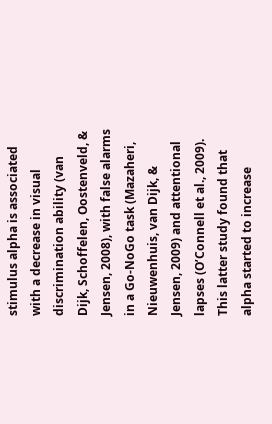stimulus alpha is associated with a decrease in visual discrimination ability (van Dijk, Schoffelen, Oostenveld, & Jensen, 2008), with false alarms in a Go-NoGo task (Mazaheri, Nieuwenhuis, van Dijk, & Jensen, 2009) and attentional lapses (O’Connell et al., 2009). This latter study found that alpha started to increase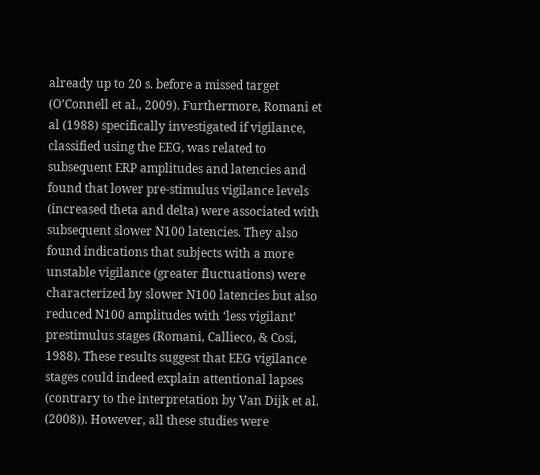already up to 20 s. before a missed target (O’Connell et al., 2009). Furthermore, Romani et al (1988) specifically investigated if vigilance, classified using the EEG, was related to subsequent ERP amplitudes and latencies and found that lower pre-stimulus vigilance levels (increased theta and delta) were associated with subsequent slower N100 latencies. They also found indications that subjects with a more unstable vigilance (greater fluctuations) were characterized by slower N100 latencies but also reduced N100 amplitudes with ‘less vigilant’ prestimulus stages (Romani, Callieco, & Cosi, 1988). These results suggest that EEG vigilance stages could indeed explain attentional lapses (contrary to the interpretation by Van Dijk et al. (2008)). However, all these studies were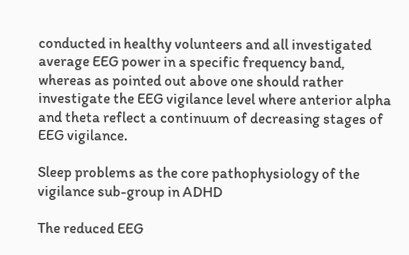conducted in healthy volunteers and all investigated average EEG power in a specific frequency band, whereas as pointed out above one should rather investigate the EEG vigilance level where anterior alpha and theta reflect a continuum of decreasing stages of EEG vigilance.

Sleep problems as the core pathophysiology of the vigilance sub-group in ADHD

The reduced EEG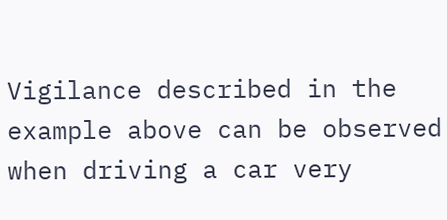Vigilance described in the example above can be observed when driving a car very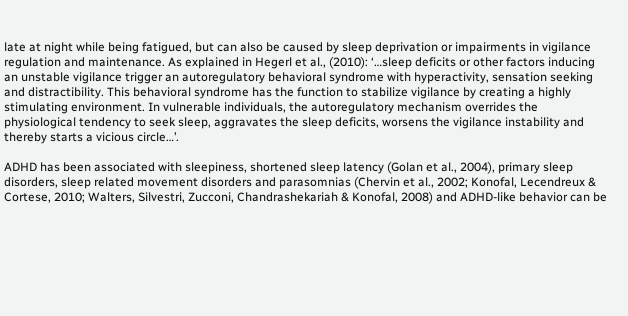late at night while being fatigued, but can also be caused by sleep deprivation or impairments in vigilance regulation and maintenance. As explained in Hegerl et al., (2010): ‘…sleep deficits or other factors inducing an unstable vigilance trigger an autoregulatory behavioral syndrome with hyperactivity, sensation seeking and distractibility. This behavioral syndrome has the function to stabilize vigilance by creating a highly stimulating environment. In vulnerable individuals, the autoregulatory mechanism overrides the physiological tendency to seek sleep, aggravates the sleep deficits, worsens the vigilance instability and thereby starts a vicious circle…’.

ADHD has been associated with sleepiness, shortened sleep latency (Golan et al., 2004), primary sleep disorders, sleep related movement disorders and parasomnias (Chervin et al., 2002; Konofal, Lecendreux & Cortese, 2010; Walters, Silvestri, Zucconi, Chandrashekariah & Konofal, 2008) and ADHD-like behavior can be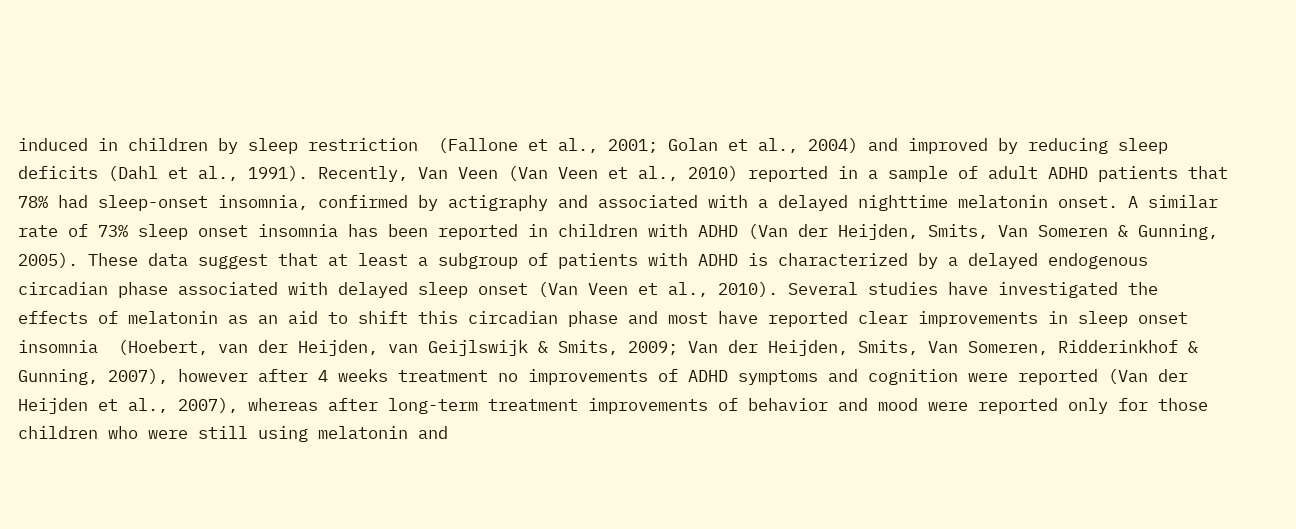induced in children by sleep restriction  (Fallone et al., 2001; Golan et al., 2004) and improved by reducing sleep deficits (Dahl et al., 1991). Recently, Van Veen (Van Veen et al., 2010) reported in a sample of adult ADHD patients that 78% had sleep-onset insomnia, confirmed by actigraphy and associated with a delayed nighttime melatonin onset. A similar rate of 73% sleep onset insomnia has been reported in children with ADHD (Van der Heijden, Smits, Van Someren & Gunning, 2005). These data suggest that at least a subgroup of patients with ADHD is characterized by a delayed endogenous circadian phase associated with delayed sleep onset (Van Veen et al., 2010). Several studies have investigated the effects of melatonin as an aid to shift this circadian phase and most have reported clear improvements in sleep onset insomnia  (Hoebert, van der Heijden, van Geijlswijk & Smits, 2009; Van der Heijden, Smits, Van Someren, Ridderinkhof & Gunning, 2007), however after 4 weeks treatment no improvements of ADHD symptoms and cognition were reported (Van der Heijden et al., 2007), whereas after long-term treatment improvements of behavior and mood were reported only for those children who were still using melatonin and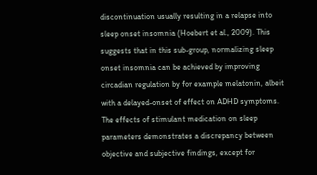discontinuation usually resulting in a relapse into sleep onset insomnia (Hoebert et al., 2009). This suggests that in this sub-group, normalizing sleep onset insomnia can be achieved by improving circadian regulation by for example melatonin, albeit with a delayed-onset of effect on ADHD symptoms. The effects of stimulant medication on sleep parameters demonstrates a discrepancy between objective and subjective findings, except for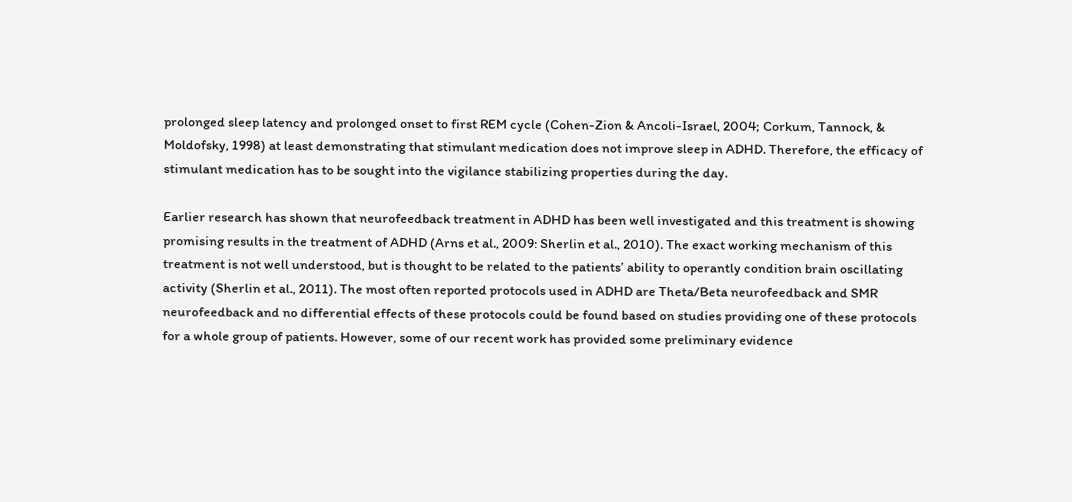prolonged sleep latency and prolonged onset to first REM cycle (Cohen-Zion & Ancoli-Israel, 2004; Corkum, Tannock, & Moldofsky, 1998) at least demonstrating that stimulant medication does not improve sleep in ADHD. Therefore, the efficacy of stimulant medication has to be sought into the vigilance stabilizing properties during the day.

Earlier research has shown that neurofeedback treatment in ADHD has been well investigated and this treatment is showing promising results in the treatment of ADHD (Arns et al., 2009: Sherlin et al., 2010). The exact working mechanism of this treatment is not well understood, but is thought to be related to the patients’ ability to operantly condition brain oscillating activity (Sherlin et al., 2011). The most often reported protocols used in ADHD are Theta/Beta neurofeedback and SMR neurofeedback and no differential effects of these protocols could be found based on studies providing one of these protocols for a whole group of patients. However, some of our recent work has provided some preliminary evidence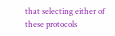that selecting either of these protocols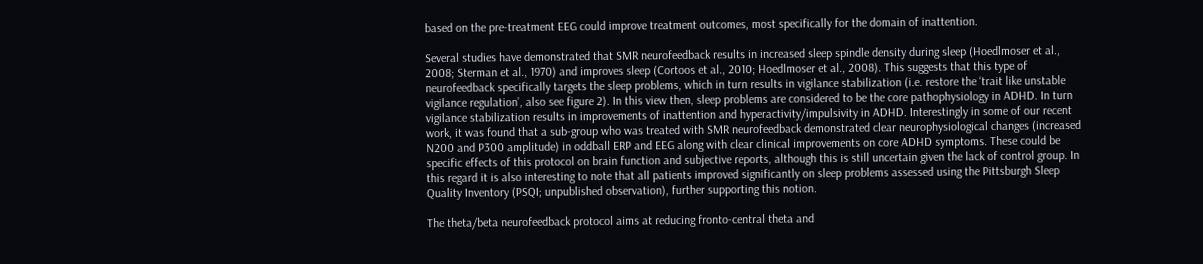based on the pre-treatment EEG could improve treatment outcomes, most specifically for the domain of inattention.

Several studies have demonstrated that SMR neurofeedback results in increased sleep spindle density during sleep (Hoedlmoser et al., 2008; Sterman et al., 1970) and improves sleep (Cortoos et al., 2010; Hoedlmoser et al., 2008). This suggests that this type of neurofeedback specifically targets the sleep problems, which in turn results in vigilance stabilization (i.e. restore the ‘trait like unstable vigilance regulation’, also see figure 2). In this view then, sleep problems are considered to be the core pathophysiology in ADHD. In turn vigilance stabilization results in improvements of inattention and hyperactivity/impulsivity in ADHD. Interestingly in some of our recent work, it was found that a sub-group who was treated with SMR neurofeedback demonstrated clear neurophysiological changes (increased N200 and P300 amplitude) in oddball ERP and EEG along with clear clinical improvements on core ADHD symptoms. These could be specific effects of this protocol on brain function and subjective reports, although this is still uncertain given the lack of control group. In this regard it is also interesting to note that all patients improved significantly on sleep problems assessed using the Pittsburgh Sleep Quality Inventory (PSQI; unpublished observation), further supporting this notion.

The theta/beta neurofeedback protocol aims at reducing fronto-central theta and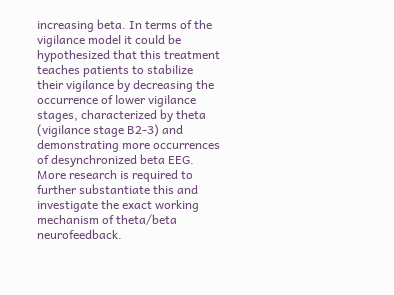increasing beta. In terms of the vigilance model it could be hypothesized that this treatment teaches patients to stabilize their vigilance by decreasing the occurrence of lower vigilance stages, characterized by theta (vigilance stage B2-3) and demonstrating more occurrences of desynchronized beta EEG. More research is required to further substantiate this and investigate the exact working mechanism of theta/beta neurofeedback.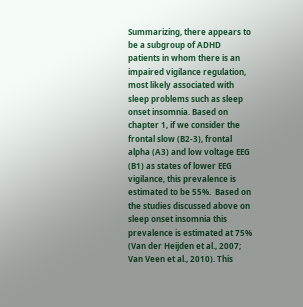Summarizing, there appears to be a subgroup of ADHD patients in whom there is an impaired vigilance regulation, most likely associated with sleep problems such as sleep onset insomnia. Based on chapter 1, if we consider the frontal slow (B2-3), frontal alpha (A3) and low voltage EEG (B1) as states of lower EEG vigilance, this prevalence is estimated to be 55%.  Based on the studies discussed above on sleep onset insomnia this prevalence is estimated at 75% (Van der Heijden et al., 2007; Van Veen et al., 2010). This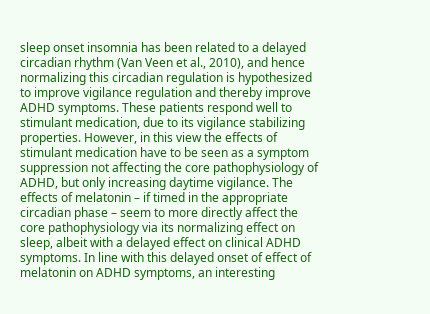sleep onset insomnia has been related to a delayed circadian rhythm (Van Veen et al., 2010), and hence normalizing this circadian regulation is hypothesized to improve vigilance regulation and thereby improve ADHD symptoms. These patients respond well to stimulant medication, due to its vigilance stabilizing properties. However, in this view the effects of stimulant medication have to be seen as a symptom suppression not affecting the core pathophysiology of ADHD, but only increasing daytime vigilance. The effects of melatonin – if timed in the appropriate circadian phase – seem to more directly affect the core pathophysiology via its normalizing effect on sleep, albeit with a delayed effect on clinical ADHD symptoms. In line with this delayed onset of effect of melatonin on ADHD symptoms, an interesting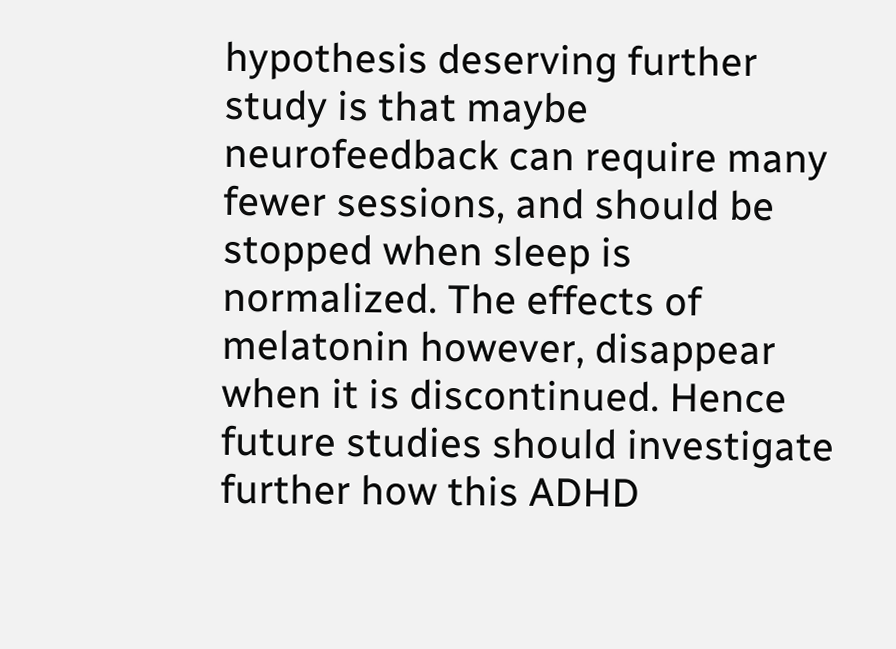hypothesis deserving further study is that maybe neurofeedback can require many fewer sessions, and should be stopped when sleep is normalized. The effects of melatonin however, disappear when it is discontinued. Hence future studies should investigate further how this ADHD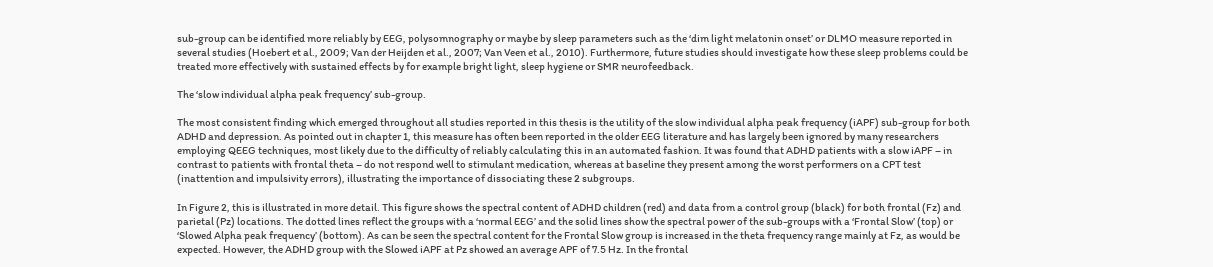sub-group can be identified more reliably by EEG, polysomnography or maybe by sleep parameters such as the ‘dim light melatonin onset’ or DLMO measure reported in several studies (Hoebert et al., 2009; Van der Heijden et al., 2007; Van Veen et al., 2010). Furthermore, future studies should investigate how these sleep problems could be treated more effectively with sustained effects by for example bright light, sleep hygiene or SMR neurofeedback.

The ‘slow individual alpha peak frequency’ sub-group.

The most consistent finding which emerged throughout all studies reported in this thesis is the utility of the slow individual alpha peak frequency (iAPF) sub-group for both ADHD and depression. As pointed out in chapter 1, this measure has often been reported in the older EEG literature and has largely been ignored by many researchers employing QEEG techniques, most likely due to the difficulty of reliably calculating this in an automated fashion. It was found that ADHD patients with a slow iAPF – in contrast to patients with frontal theta – do not respond well to stimulant medication, whereas at baseline they present among the worst performers on a CPT test (inattention and impulsivity errors), illustrating the importance of dissociating these 2 subgroups.

In Figure 2, this is illustrated in more detail. This figure shows the spectral content of ADHD children (red) and data from a control group (black) for both frontal (Fz) and parietal (Pz) locations. The dotted lines reflect the groups with a ‘normal EEG’ and the solid lines show the spectral power of the sub-groups with a ‘Frontal Slow’ (top) or ‘Slowed Alpha peak frequency’ (bottom). As can be seen the spectral content for the Frontal Slow group is increased in the theta frequency range mainly at Fz, as would be expected. However, the ADHD group with the Slowed iAPF at Pz showed an average APF of 7.5 Hz. In the frontal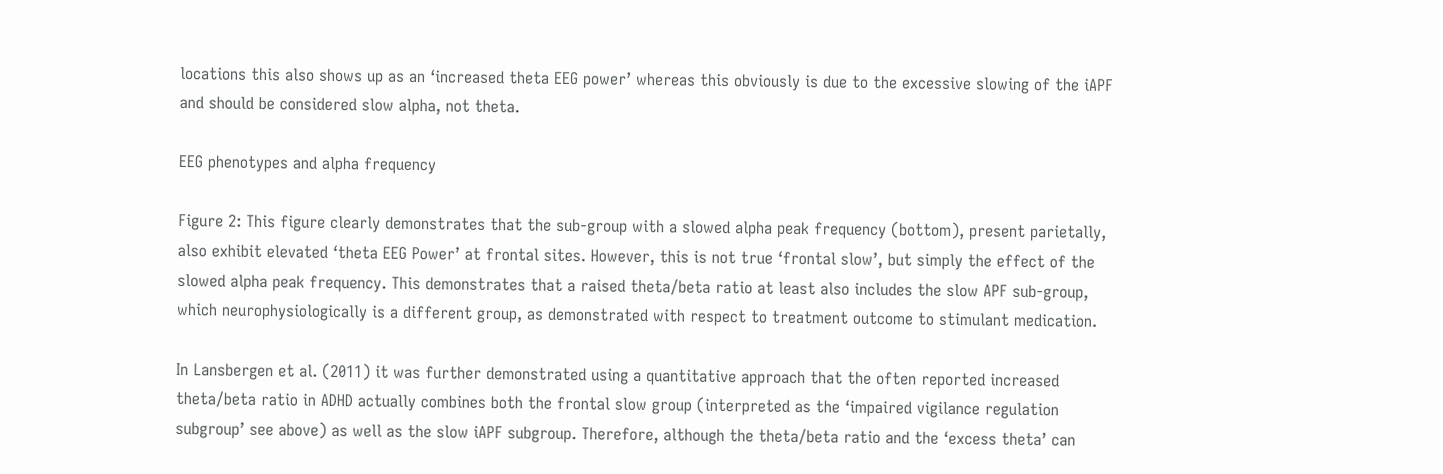locations this also shows up as an ‘increased theta EEG power’ whereas this obviously is due to the excessive slowing of the iAPF and should be considered slow alpha, not theta.

EEG phenotypes and alpha frequency

Figure 2: This figure clearly demonstrates that the sub-group with a slowed alpha peak frequency (bottom), present parietally, also exhibit elevated ‘theta EEG Power’ at frontal sites. However, this is not true ‘frontal slow’, but simply the effect of the slowed alpha peak frequency. This demonstrates that a raised theta/beta ratio at least also includes the slow APF sub-group, which neurophysiologically is a different group, as demonstrated with respect to treatment outcome to stimulant medication.

In Lansbergen et al. (2011) it was further demonstrated using a quantitative approach that the often reported increased theta/beta ratio in ADHD actually combines both the frontal slow group (interpreted as the ‘impaired vigilance regulation subgroup’ see above) as well as the slow iAPF subgroup. Therefore, although the theta/beta ratio and the ‘excess theta’ can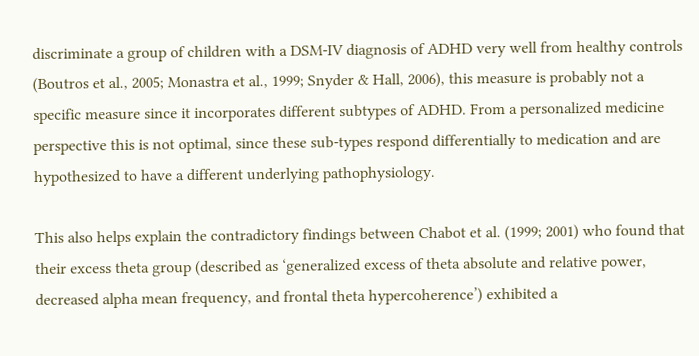discriminate a group of children with a DSM-IV diagnosis of ADHD very well from healthy controls (Boutros et al., 2005; Monastra et al., 1999; Snyder & Hall, 2006), this measure is probably not a specific measure since it incorporates different subtypes of ADHD. From a personalized medicine perspective this is not optimal, since these sub-types respond differentially to medication and are hypothesized to have a different underlying pathophysiology.

This also helps explain the contradictory findings between Chabot et al. (1999; 2001) who found that their excess theta group (described as ‘generalized excess of theta absolute and relative power, decreased alpha mean frequency, and frontal theta hypercoherence’) exhibited a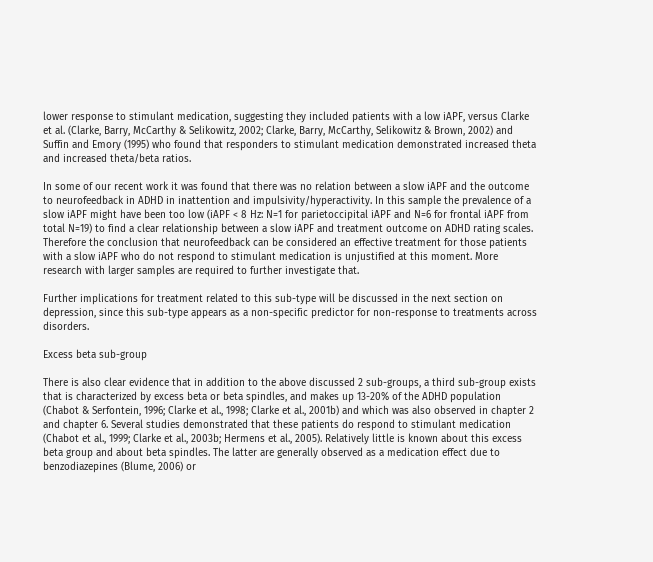lower response to stimulant medication, suggesting they included patients with a low iAPF, versus Clarke et al. (Clarke, Barry, McCarthy & Selikowitz, 2002; Clarke, Barry, McCarthy, Selikowitz & Brown, 2002) and Suffin and Emory (1995) who found that responders to stimulant medication demonstrated increased theta and increased theta/beta ratios.

In some of our recent work it was found that there was no relation between a slow iAPF and the outcome to neurofeedback in ADHD in inattention and impulsivity/hyperactivity. In this sample the prevalence of a slow iAPF might have been too low (iAPF < 8 Hz: N=1 for parietoccipital iAPF and N=6 for frontal iAPF from total N=19) to find a clear relationship between a slow iAPF and treatment outcome on ADHD rating scales. Therefore the conclusion that neurofeedback can be considered an effective treatment for those patients with a slow iAPF who do not respond to stimulant medication is unjustified at this moment. More research with larger samples are required to further investigate that.

Further implications for treatment related to this sub-type will be discussed in the next section on depression, since this sub-type appears as a non-specific predictor for non-response to treatments across disorders.

Excess beta sub-group

There is also clear evidence that in addition to the above discussed 2 sub-groups, a third sub-group exists that is characterized by excess beta or beta spindles, and makes up 13-20% of the ADHD population (Chabot & Serfontein, 1996; Clarke et al., 1998; Clarke et al., 2001b) and which was also observed in chapter 2 and chapter 6. Several studies demonstrated that these patients do respond to stimulant medication (Chabot et al., 1999; Clarke et al., 2003b; Hermens et al., 2005). Relatively little is known about this excess beta group and about beta spindles. The latter are generally observed as a medication effect due to benzodiazepines (Blume, 2006) or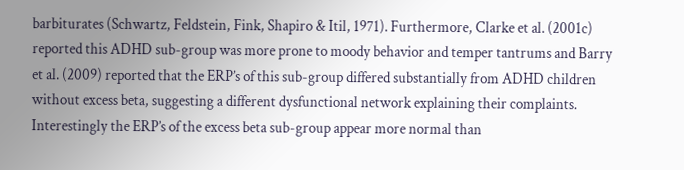barbiturates (Schwartz, Feldstein, Fink, Shapiro & Itil, 1971). Furthermore, Clarke et al. (2001c) reported this ADHD sub-group was more prone to moody behavior and temper tantrums and Barry et al. (2009) reported that the ERP’s of this sub-group differed substantially from ADHD children without excess beta, suggesting a different dysfunctional network explaining their complaints. Interestingly the ERP’s of the excess beta sub-group appear more normal than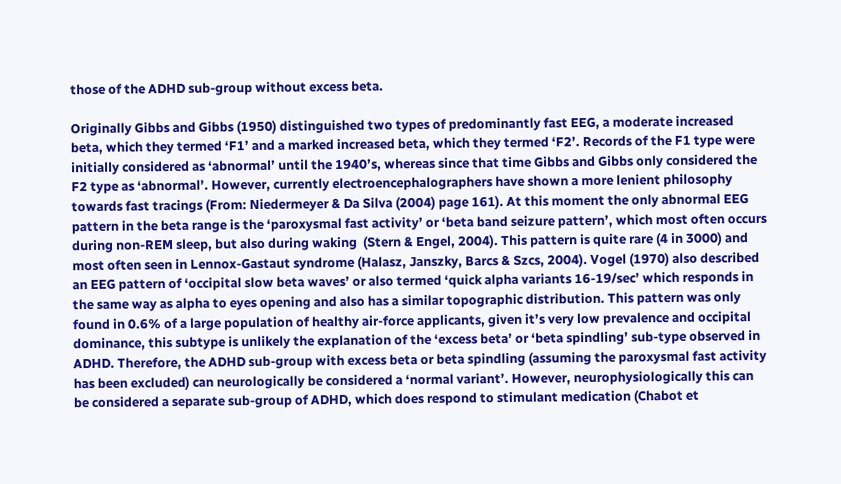those of the ADHD sub-group without excess beta.

Originally Gibbs and Gibbs (1950) distinguished two types of predominantly fast EEG, a moderate increased beta, which they termed ‘F1’ and a marked increased beta, which they termed ‘F2’. Records of the F1 type were initially considered as ‘abnormal’ until the 1940’s, whereas since that time Gibbs and Gibbs only considered the F2 type as ‘abnormal’. However, currently electroencephalographers have shown a more lenient philosophy towards fast tracings (From: Niedermeyer & Da Silva (2004) page 161). At this moment the only abnormal EEG pattern in the beta range is the ‘paroxysmal fast activity’ or ‘beta band seizure pattern’, which most often occurs during non-REM sleep, but also during waking  (Stern & Engel, 2004). This pattern is quite rare (4 in 3000) and most often seen in Lennox-Gastaut syndrome (Halasz, Janszky, Barcs & Szcs, 2004). Vogel (1970) also described an EEG pattern of ‘occipital slow beta waves’ or also termed ‘quick alpha variants 16-19/sec’ which responds in the same way as alpha to eyes opening and also has a similar topographic distribution. This pattern was only found in 0.6% of a large population of healthy air-force applicants, given it’s very low prevalence and occipital dominance, this subtype is unlikely the explanation of the ‘excess beta’ or ‘beta spindling’ sub-type observed in ADHD. Therefore, the ADHD sub-group with excess beta or beta spindling (assuming the paroxysmal fast activity has been excluded) can neurologically be considered a ‘normal variant’. However, neurophysiologically this can be considered a separate sub-group of ADHD, which does respond to stimulant medication (Chabot et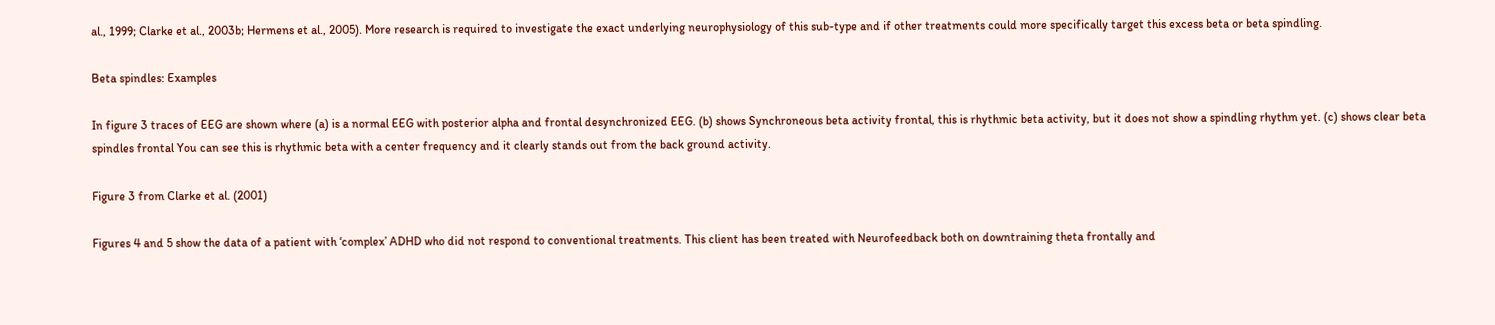al., 1999; Clarke et al., 2003b; Hermens et al., 2005). More research is required to investigate the exact underlying neurophysiology of this sub-type and if other treatments could more specifically target this excess beta or beta spindling.

Beta spindles: Examples

In figure 3 traces of EEG are shown where (a) is a normal EEG with posterior alpha and frontal desynchronized EEG. (b) shows Synchroneous beta activity frontal, this is rhythmic beta activity, but it does not show a spindling rhythm yet. (c) shows clear beta spindles frontal You can see this is rhythmic beta with a center frequency and it clearly stands out from the back ground activity.

Figure 3 from Clarke et al. (2001)

Figures 4 and 5 show the data of a patient with ‘complex’ ADHD who did not respond to conventional treatments. This client has been treated with Neurofeedback both on downtraining theta frontally and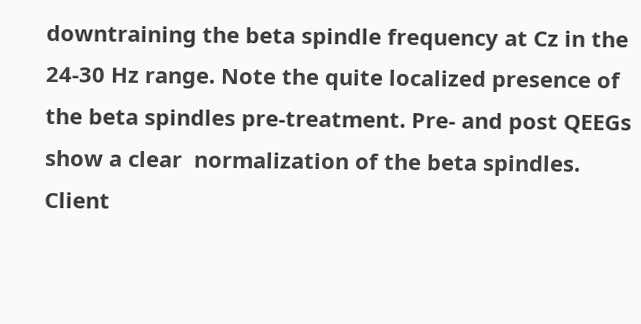downtraining the beta spindle frequency at Cz in the 24-30 Hz range. Note the quite localized presence of the beta spindles pre-treatment. Pre- and post QEEGs show a clear  normalization of the beta spindles. Client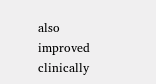also improved clinically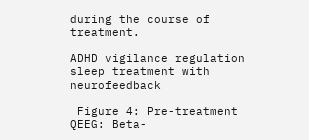during the course of treatment.

ADHD vigilance regulation sleep treatment with neurofeedback

 Figure 4: Pre-treatment QEEG: Beta-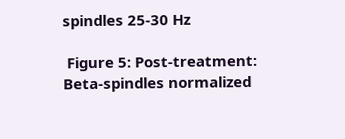spindles 25-30 Hz

 Figure 5: Post-treatment: Beta-spindles normalized